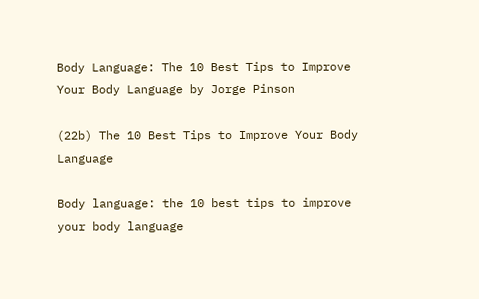Body Language: The 10 Best Tips to Improve Your Body Language by Jorge Pinson

(22b) The 10 Best Tips to Improve Your Body Language

Body language: the 10 best tips to improve your body language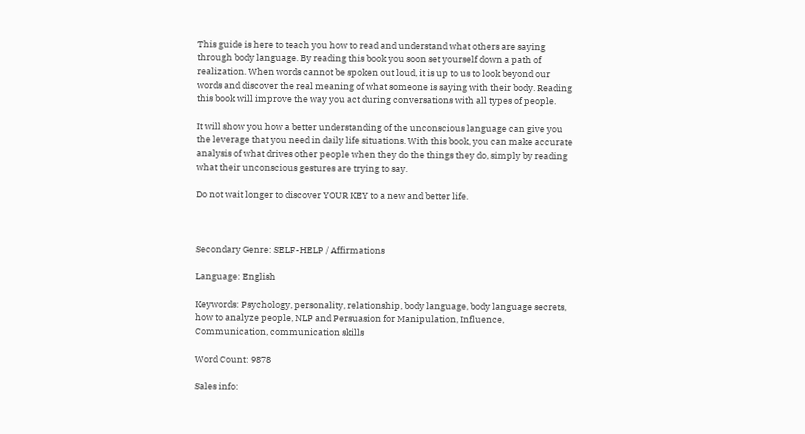This guide is here to teach you how to read and understand what others are saying through body language. By reading this book you soon set yourself down a path of realization. When words cannot be spoken out loud, it is up to us to look beyond our words and discover the real meaning of what someone is saying with their body. Reading this book will improve the way you act during conversations with all types of people.

It will show you how a better understanding of the unconscious language can give you the leverage that you need in daily life situations. With this book, you can make accurate analysis of what drives other people when they do the things they do, simply by reading what their unconscious gestures are trying to say.

Do not wait longer to discover YOUR KEY to a new and better life.



Secondary Genre: SELF-HELP / Affirmations

Language: English

Keywords: Psychology, personality, relationship, body language, body language secrets, how to analyze people, NLP and Persuasion for Manipulation, Influence, Communication, communication skills

Word Count: 9878

Sales info: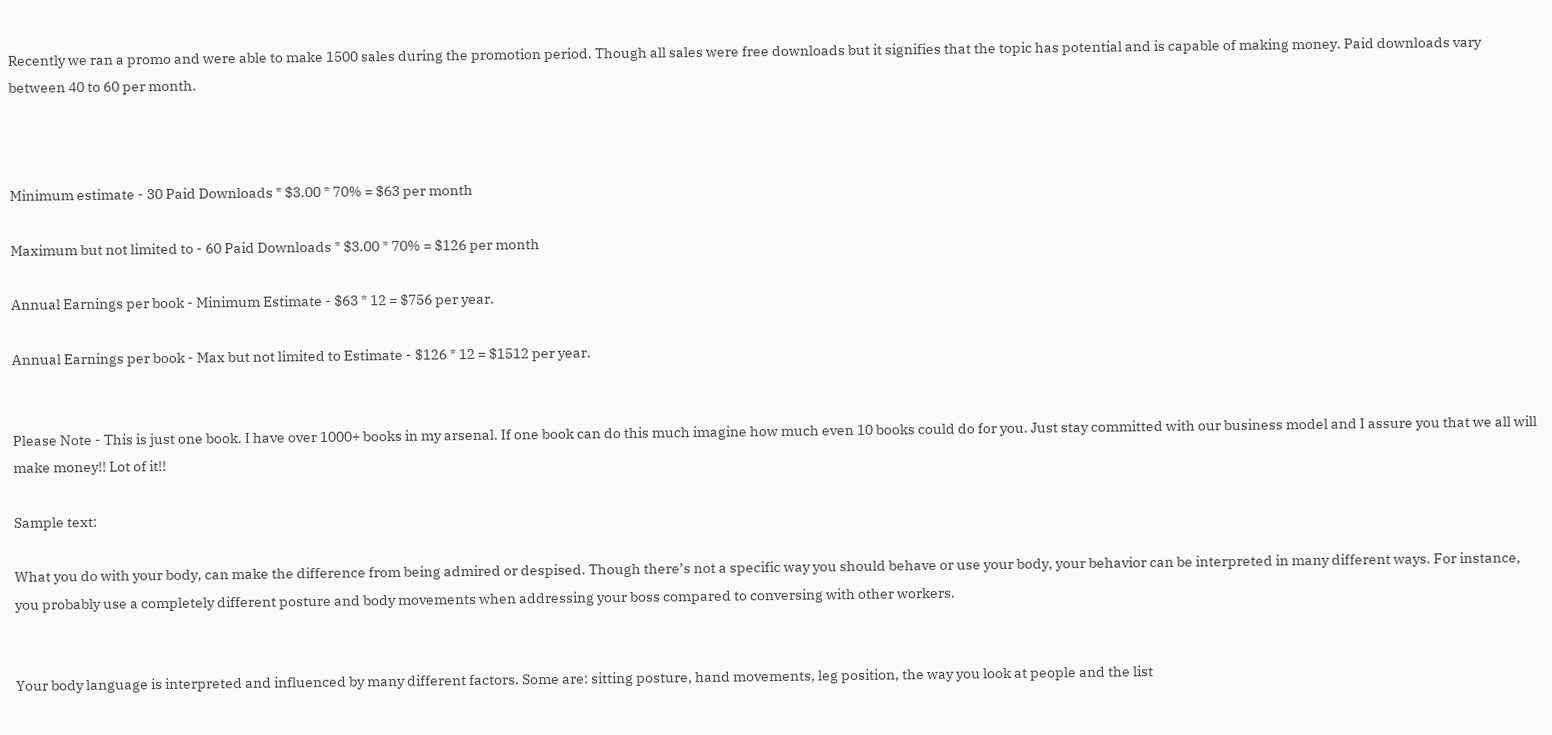Recently we ran a promo and were able to make 1500 sales during the promotion period. Though all sales were free downloads but it signifies that the topic has potential and is capable of making money. Paid downloads vary between 40 to 60 per month.



Minimum estimate - 30 Paid Downloads * $3.00 * 70% = $63 per month

Maximum but not limited to - 60 Paid Downloads * $3.00 * 70% = $126 per month

Annual Earnings per book - Minimum Estimate - $63 * 12 = $756 per year.

Annual Earnings per book - Max but not limited to Estimate - $126 * 12 = $1512 per year.


Please Note - This is just one book. I have over 1000+ books in my arsenal. If one book can do this much imagine how much even 10 books could do for you. Just stay committed with our business model and I assure you that we all will make money!! Lot of it!!

Sample text:

What you do with your body, can make the difference from being admired or despised. Though there’s not a specific way you should behave or use your body, your behavior can be interpreted in many different ways. For instance, you probably use a completely different posture and body movements when addressing your boss compared to conversing with other workers.


Your body language is interpreted and influenced by many different factors. Some are: sitting posture, hand movements, leg position, the way you look at people and the list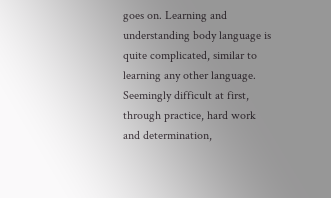goes on. Learning and understanding body language is quite complicated, similar to learning any other language. Seemingly difficult at first, through practice, hard work and determination,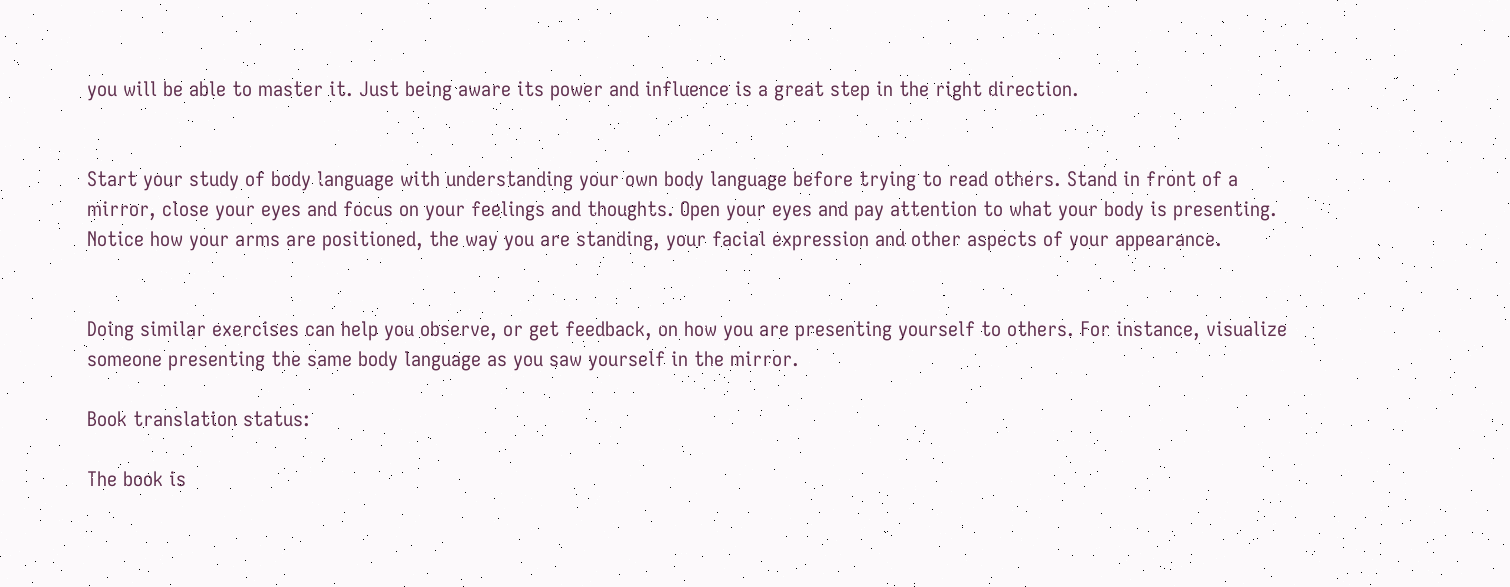you will be able to master it. Just being aware its power and influence is a great step in the right direction.


Start your study of body language with understanding your own body language before trying to read others. Stand in front of a mirror, close your eyes and focus on your feelings and thoughts. Open your eyes and pay attention to what your body is presenting. Notice how your arms are positioned, the way you are standing, your facial expression and other aspects of your appearance.


Doing similar exercises can help you observe, or get feedback, on how you are presenting yourself to others. For instance, visualize someone presenting the same body language as you saw yourself in the mirror.

Book translation status:

The book is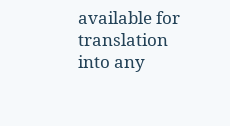available for translation into any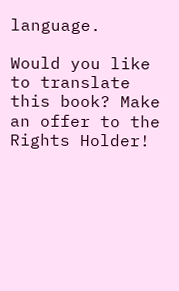language.

Would you like to translate this book? Make an offer to the Rights Holder!